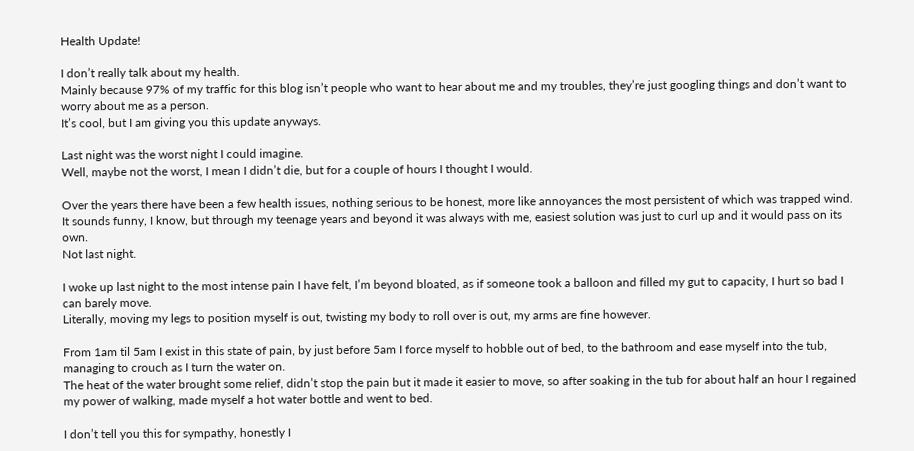Health Update!

I don’t really talk about my health.
Mainly because 97% of my traffic for this blog isn’t people who want to hear about me and my troubles, they’re just googling things and don’t want to worry about me as a person.
It’s cool, but I am giving you this update anyways.

Last night was the worst night I could imagine.
Well, maybe not the worst, I mean I didn’t die, but for a couple of hours I thought I would.

Over the years there have been a few health issues, nothing serious to be honest, more like annoyances the most persistent of which was trapped wind.
It sounds funny, I know, but through my teenage years and beyond it was always with me, easiest solution was just to curl up and it would pass on its own.
Not last night.

I woke up last night to the most intense pain I have felt, I’m beyond bloated, as if someone took a balloon and filled my gut to capacity, I hurt so bad I can barely move.
Literally, moving my legs to position myself is out, twisting my body to roll over is out, my arms are fine however.

From 1am til 5am I exist in this state of pain, by just before 5am I force myself to hobble out of bed, to the bathroom and ease myself into the tub, managing to crouch as I turn the water on.
The heat of the water brought some relief, didn’t stop the pain but it made it easier to move, so after soaking in the tub for about half an hour I regained my power of walking, made myself a hot water bottle and went to bed.

I don’t tell you this for sympathy, honestly I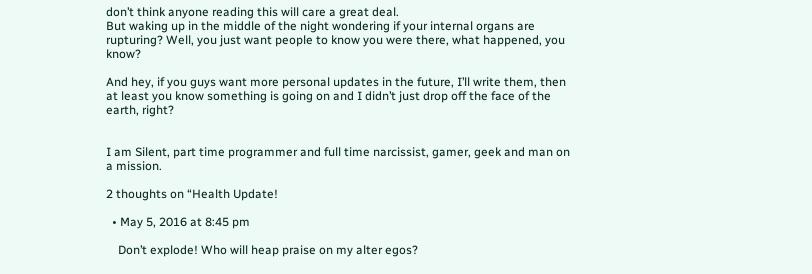don’t think anyone reading this will care a great deal.
But waking up in the middle of the night wondering if your internal organs are rupturing? Well, you just want people to know you were there, what happened, you know?

And hey, if you guys want more personal updates in the future, I’ll write them, then at least you know something is going on and I didn’t just drop off the face of the earth, right?


I am Silent, part time programmer and full time narcissist, gamer, geek and man on a mission.

2 thoughts on “Health Update!

  • May 5, 2016 at 8:45 pm

    Don’t explode! Who will heap praise on my alter egos?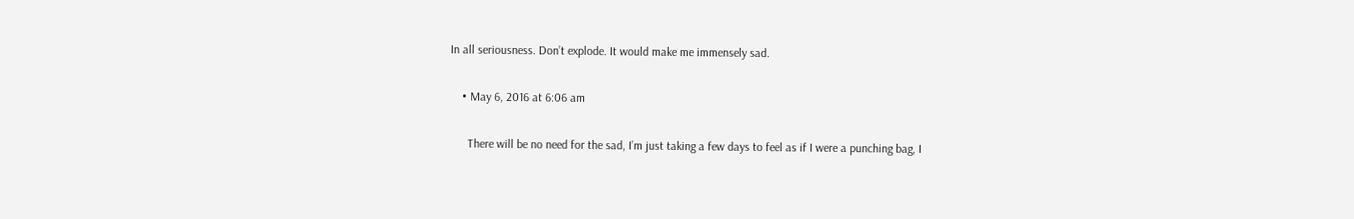In all seriousness. Don’t explode. It would make me immensely sad.

    • May 6, 2016 at 6:06 am

      There will be no need for the sad, I’m just taking a few days to feel as if I were a punching bag, I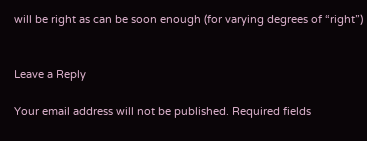will be right as can be soon enough (for varying degrees of “right”)


Leave a Reply

Your email address will not be published. Required fields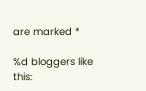are marked *

%d bloggers like this: